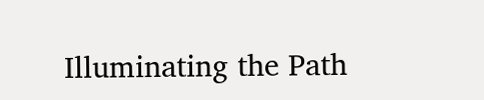Illuminating the Path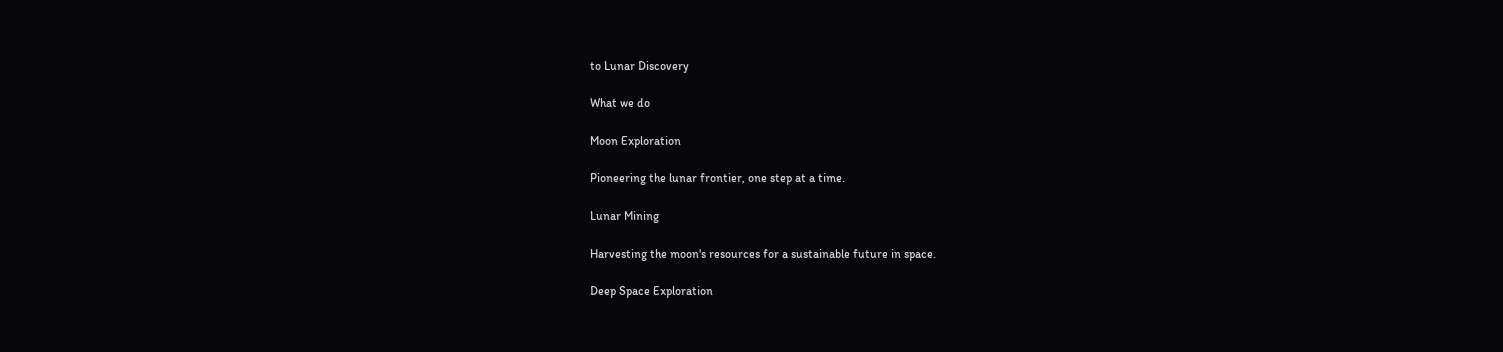to Lunar Discovery

What we do

Moon Exploration

Pioneering the lunar frontier, one step at a time.

Lunar Mining

Harvesting the moon's resources for a sustainable future in space.

Deep Space Exploration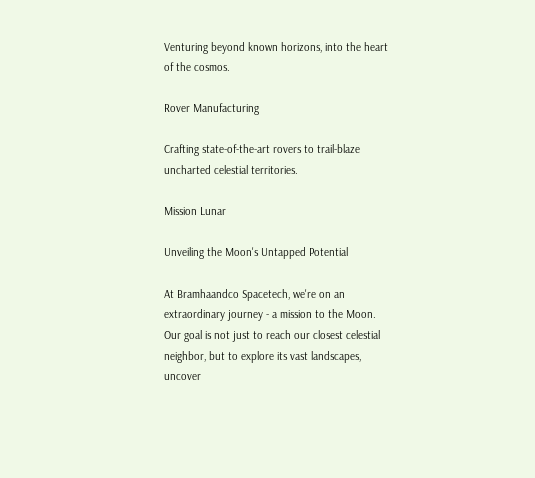Venturing beyond known horizons, into the heart of the cosmos.

Rover Manufacturing

Crafting state-of-the-art rovers to trail-blaze uncharted celestial territories.

Mission Lunar

Unveiling the Moon's Untapped Potential

At Bramhaandco Spacetech, we're on an extraordinary journey - a mission to the Moon. Our goal is not just to reach our closest celestial neighbor, but to explore its vast landscapes, uncover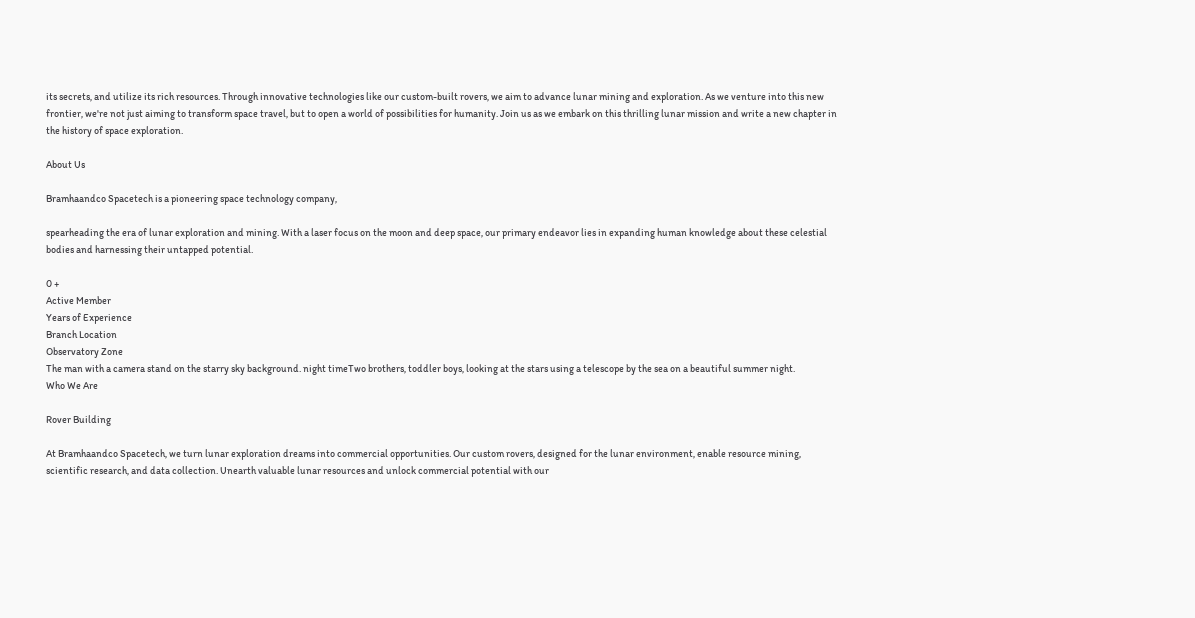its secrets, and utilize its rich resources. Through innovative technologies like our custom-built rovers, we aim to advance lunar mining and exploration. As we venture into this new frontier, we're not just aiming to transform space travel, but to open a world of possibilities for humanity. Join us as we embark on this thrilling lunar mission and write a new chapter in the history of space exploration.

About Us

Bramhaandco Spacetech is a pioneering space technology company,

spearheading the era of lunar exploration and mining. With a laser focus on the moon and deep space, our primary endeavor lies in expanding human knowledge about these celestial bodies and harnessing their untapped potential.

0 +
Active Member
Years of Experience
Branch Location
Observatory Zone
The man with a camera stand on the starry sky background. night timeTwo brothers, toddler boys, looking at the stars using a telescope by the sea on a beautiful summer night.
Who We Are

Rover Building

At Bramhaandco Spacetech, we turn lunar exploration dreams into commercial opportunities. Our custom rovers, designed for the lunar environment, enable resource mining, scientific research, and data collection. Unearth valuable lunar resources and unlock commercial potential with our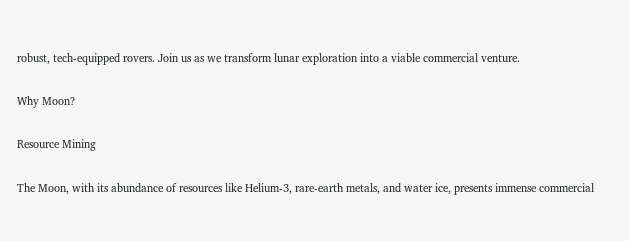robust, tech-equipped rovers. Join us as we transform lunar exploration into a viable commercial venture.

Why Moon?

Resource Mining

The Moon, with its abundance of resources like Helium-3, rare-earth metals, and water ice, presents immense commercial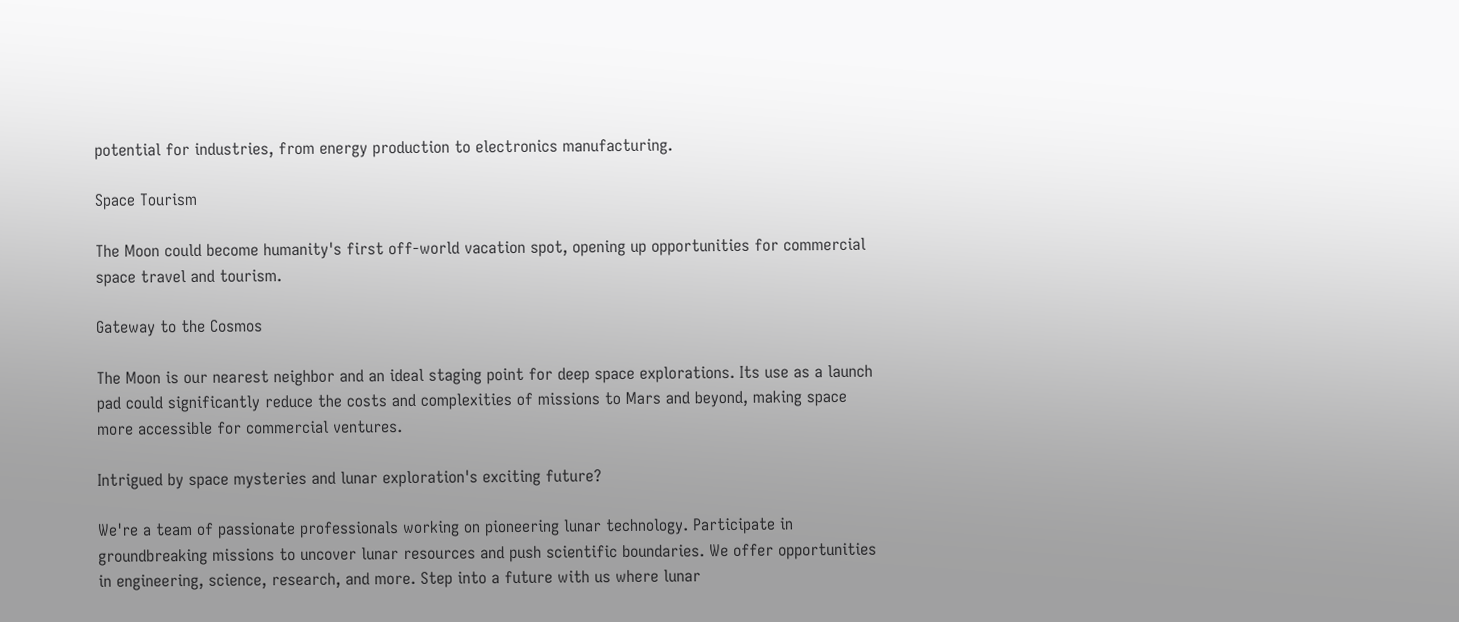potential for industries, from energy production to electronics manufacturing.

Space Tourism

The Moon could become humanity's first off-world vacation spot, opening up opportunities for commercial space travel and tourism.

Gateway to the Cosmos

The Moon is our nearest neighbor and an ideal staging point for deep space explorations. Its use as a launch pad could significantly reduce the costs and complexities of missions to Mars and beyond, making space more accessible for commercial ventures.

Intrigued by space mysteries and lunar exploration's exciting future?

We're a team of passionate professionals working on pioneering lunar technology. Participate in groundbreaking missions to uncover lunar resources and push scientific boundaries. We offer opportunities in engineering, science, research, and more. Step into a future with us where lunar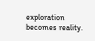exploration becomes reality.